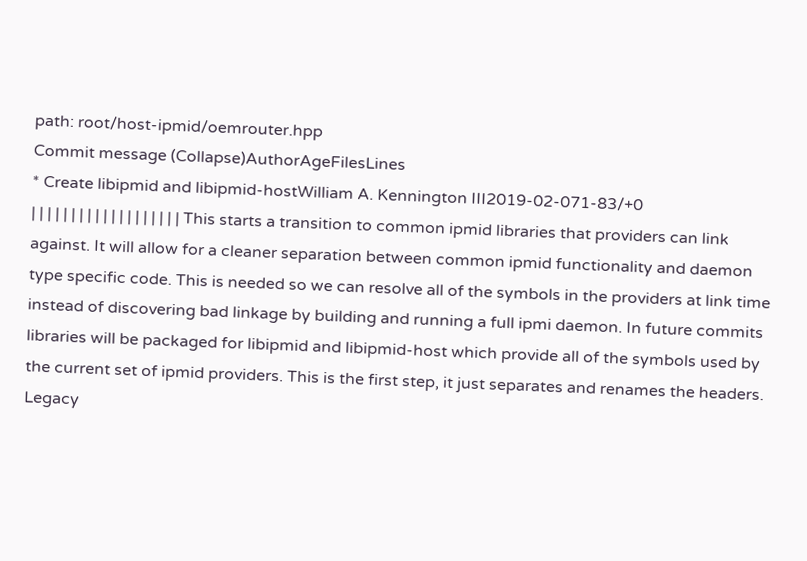path: root/host-ipmid/oemrouter.hpp
Commit message (Collapse)AuthorAgeFilesLines
* Create libipmid and libipmid-hostWilliam A. Kennington III2019-02-071-83/+0
| | | | | | | | | | | | | | | | | | | This starts a transition to common ipmid libraries that providers can link against. It will allow for a cleaner separation between common ipmid functionality and daemon type specific code. This is needed so we can resolve all of the symbols in the providers at link time instead of discovering bad linkage by building and running a full ipmi daemon. In future commits libraries will be packaged for libipmid and libipmid-host which provide all of the symbols used by the current set of ipmid providers. This is the first step, it just separates and renames the headers. Legacy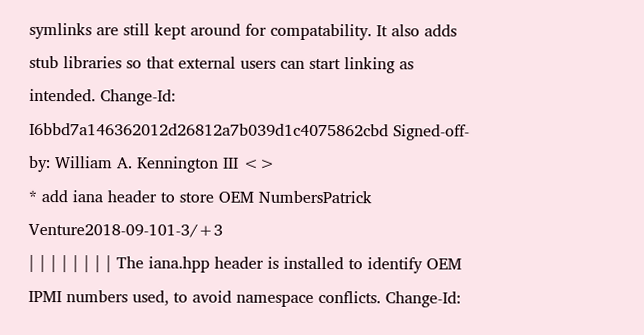symlinks are still kept around for compatability. It also adds stub libraries so that external users can start linking as intended. Change-Id: I6bbd7a146362012d26812a7b039d1c4075862cbd Signed-off-by: William A. Kennington III <>
* add iana header to store OEM NumbersPatrick Venture2018-09-101-3/+3
| | | | | | | | The iana.hpp header is installed to identify OEM IPMI numbers used, to avoid namespace conflicts. Change-Id: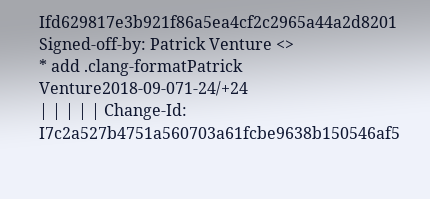Ifd629817e3b921f86a5ea4cf2c2965a44a2d8201 Signed-off-by: Patrick Venture <>
* add .clang-formatPatrick Venture2018-09-071-24/+24
| | | | | Change-Id: I7c2a527b4751a560703a61fcbe9638b150546af5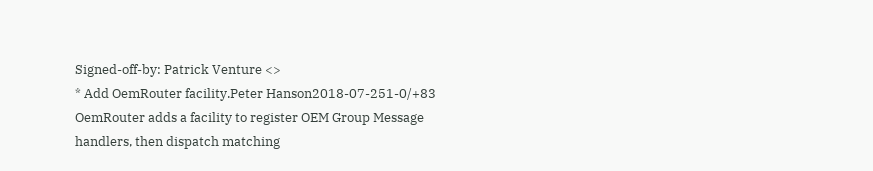Signed-off-by: Patrick Venture <>
* Add OemRouter facility.Peter Hanson2018-07-251-0/+83
OemRouter adds a facility to register OEM Group Message handlers, then dispatch matching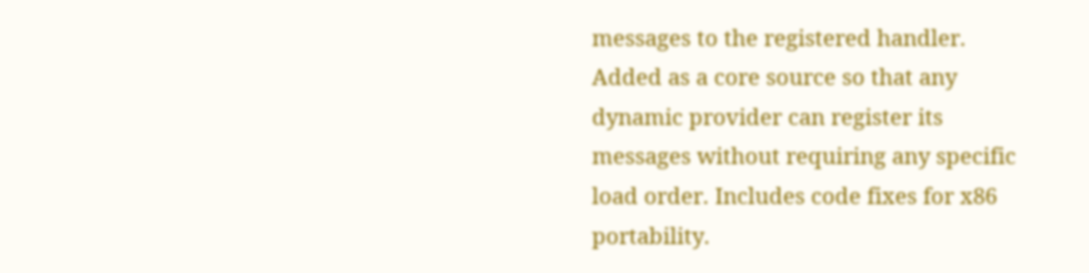messages to the registered handler. Added as a core source so that any dynamic provider can register its messages without requiring any specific load order. Includes code fixes for x86 portability.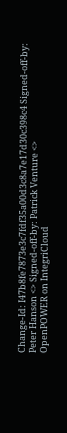Change-Id: I47b8fe7873e3c7fdf35a00d3c8a7e17d30c398c4 Signed-off-by: Peter Hanson <> Signed-off-by: Patrick Venture <>
OpenPOWER on IntegriCloud